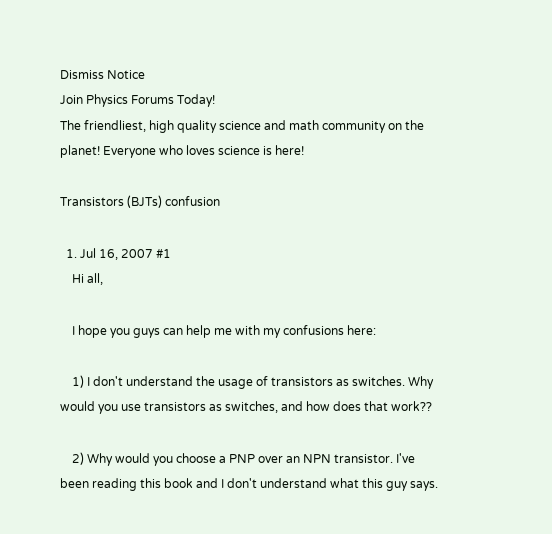Dismiss Notice
Join Physics Forums Today!
The friendliest, high quality science and math community on the planet! Everyone who loves science is here!

Transistors (BJTs) confusion

  1. Jul 16, 2007 #1
    Hi all,

    I hope you guys can help me with my confusions here:

    1) I don't understand the usage of transistors as switches. Why would you use transistors as switches, and how does that work??

    2) Why would you choose a PNP over an NPN transistor. I've been reading this book and I don't understand what this guy says.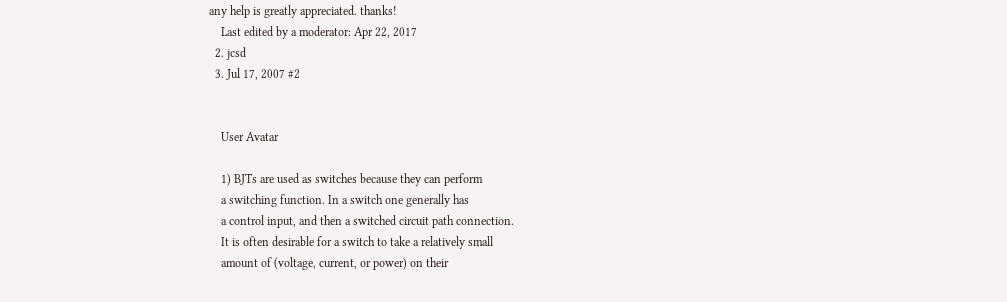any help is greatly appreciated. thanks!
    Last edited by a moderator: Apr 22, 2017
  2. jcsd
  3. Jul 17, 2007 #2


    User Avatar

    1) BJTs are used as switches because they can perform
    a switching function. In a switch one generally has
    a control input, and then a switched circuit path connection.
    It is often desirable for a switch to take a relatively small
    amount of (voltage, current, or power) on their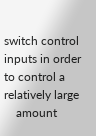switch control inputs in order to control a relatively large
    amount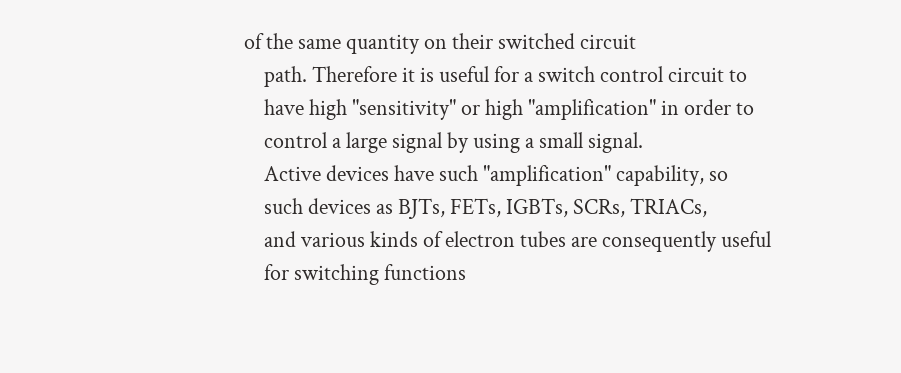of the same quantity on their switched circuit
    path. Therefore it is useful for a switch control circuit to
    have high "sensitivity" or high "amplification" in order to
    control a large signal by using a small signal.
    Active devices have such "amplification" capability, so
    such devices as BJTs, FETs, IGBTs, SCRs, TRIACs,
    and various kinds of electron tubes are consequently useful
    for switching functions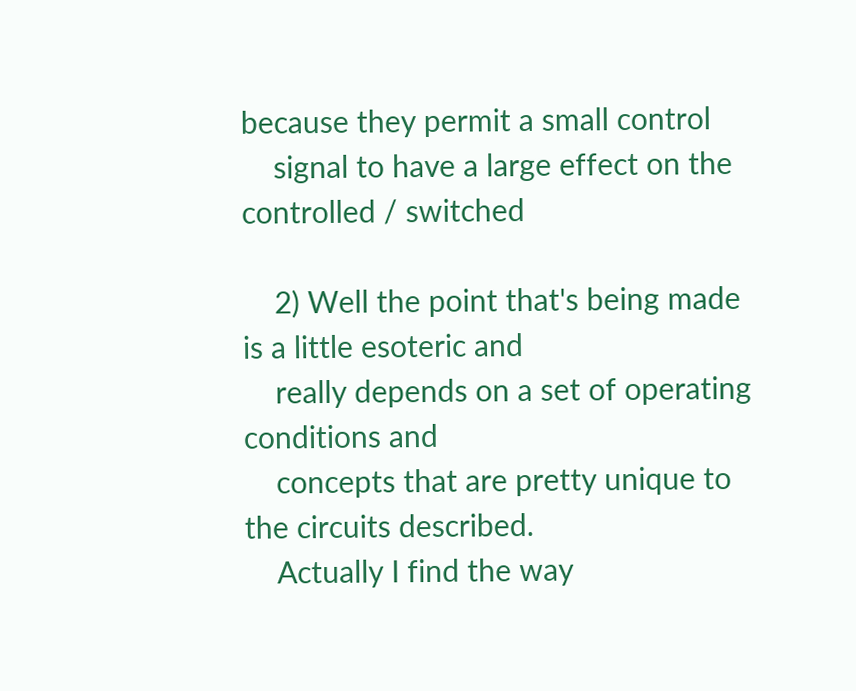because they permit a small control
    signal to have a large effect on the controlled / switched

    2) Well the point that's being made is a little esoteric and
    really depends on a set of operating conditions and
    concepts that are pretty unique to the circuits described.
    Actually I find the way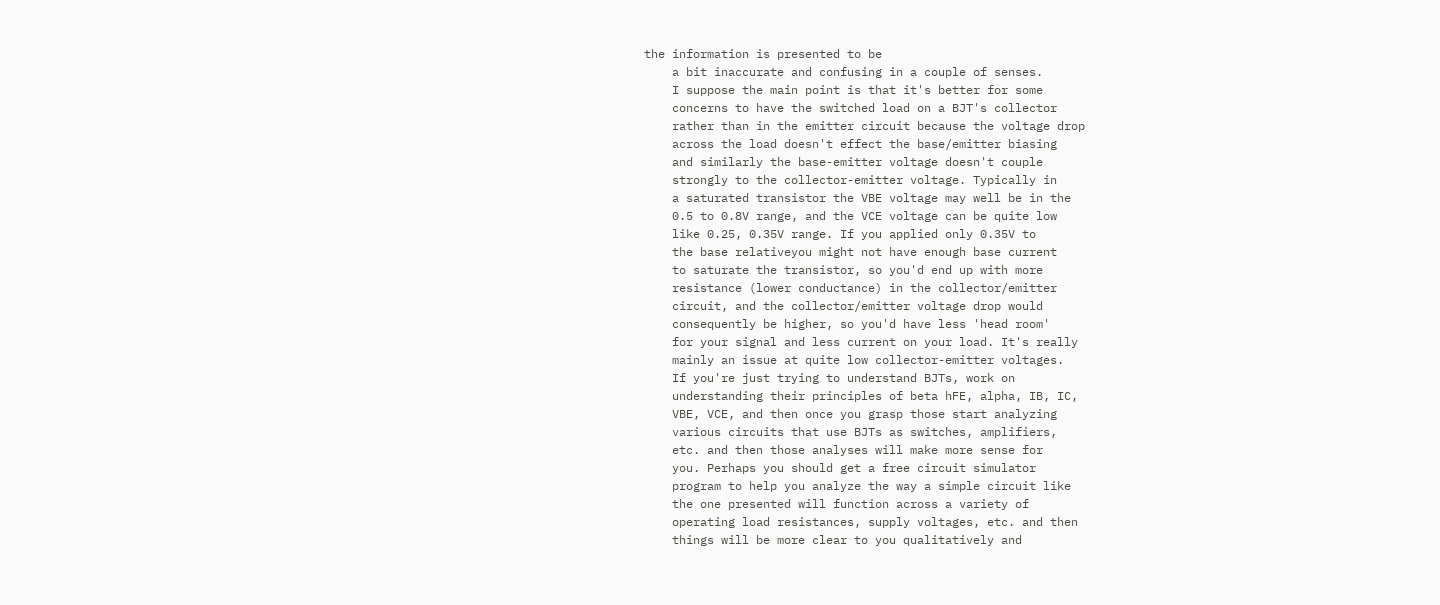the information is presented to be
    a bit inaccurate and confusing in a couple of senses.
    I suppose the main point is that it's better for some
    concerns to have the switched load on a BJT's collector
    rather than in the emitter circuit because the voltage drop
    across the load doesn't effect the base/emitter biasing
    and similarly the base-emitter voltage doesn't couple
    strongly to the collector-emitter voltage. Typically in
    a saturated transistor the VBE voltage may well be in the
    0.5 to 0.8V range, and the VCE voltage can be quite low
    like 0.25, 0.35V range. If you applied only 0.35V to
    the base relativeyou might not have enough base current
    to saturate the transistor, so you'd end up with more
    resistance (lower conductance) in the collector/emitter
    circuit, and the collector/emitter voltage drop would
    consequently be higher, so you'd have less 'head room'
    for your signal and less current on your load. It's really
    mainly an issue at quite low collector-emitter voltages.
    If you're just trying to understand BJTs, work on
    understanding their principles of beta hFE, alpha, IB, IC,
    VBE, VCE, and then once you grasp those start analyzing
    various circuits that use BJTs as switches, amplifiers,
    etc. and then those analyses will make more sense for
    you. Perhaps you should get a free circuit simulator
    program to help you analyze the way a simple circuit like
    the one presented will function across a variety of
    operating load resistances, supply voltages, etc. and then
    things will be more clear to you qualitatively and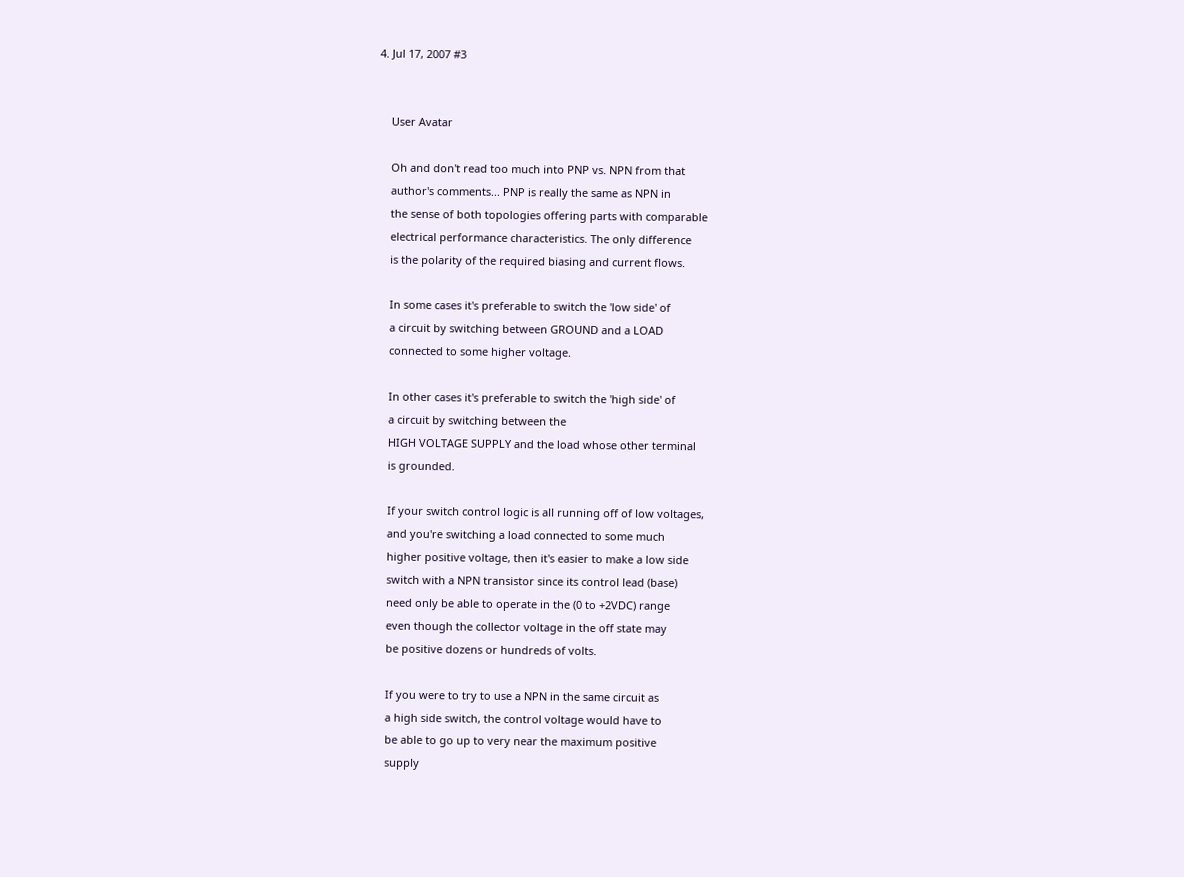4. Jul 17, 2007 #3


    User Avatar

    Oh and don't read too much into PNP vs. NPN from that
    author's comments... PNP is really the same as NPN in
    the sense of both topologies offering parts with comparable
    electrical performance characteristics. The only difference
    is the polarity of the required biasing and current flows.

    In some cases it's preferable to switch the 'low side' of
    a circuit by switching between GROUND and a LOAD
    connected to some higher voltage.

    In other cases it's preferable to switch the 'high side' of
    a circuit by switching between the
    HIGH VOLTAGE SUPPLY and the load whose other terminal
    is grounded.

    If your switch control logic is all running off of low voltages,
    and you're switching a load connected to some much
    higher positive voltage, then it's easier to make a low side
    switch with a NPN transistor since its control lead (base)
    need only be able to operate in the (0 to +2VDC) range
    even though the collector voltage in the off state may
    be positive dozens or hundreds of volts.

    If you were to try to use a NPN in the same circuit as
    a high side switch, the control voltage would have to
    be able to go up to very near the maximum positive
    supply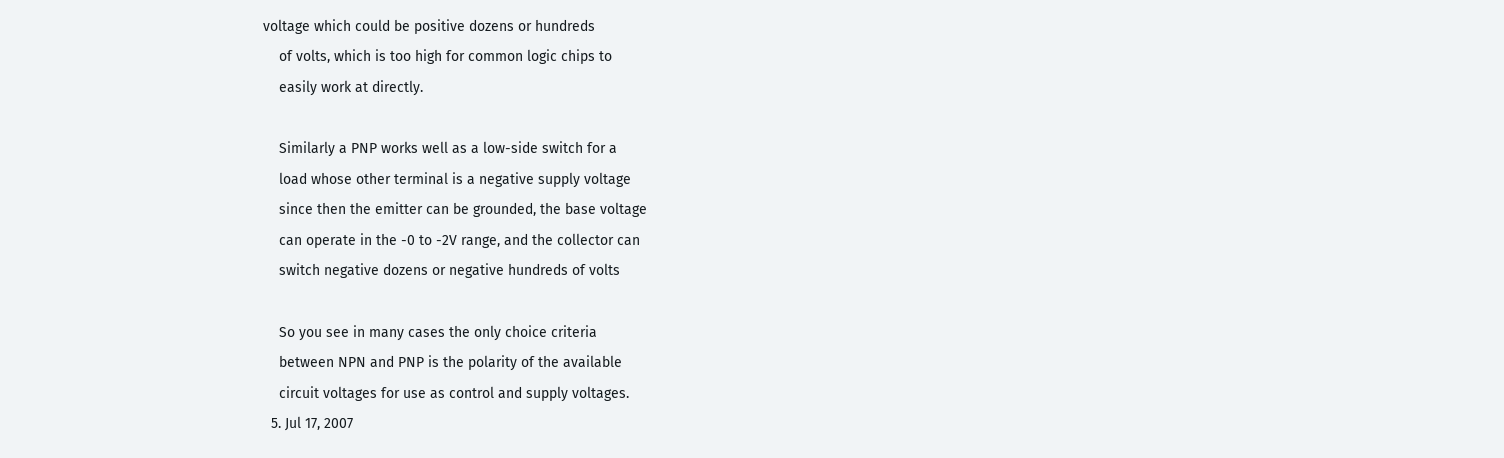voltage which could be positive dozens or hundreds
    of volts, which is too high for common logic chips to
    easily work at directly.

    Similarly a PNP works well as a low-side switch for a
    load whose other terminal is a negative supply voltage
    since then the emitter can be grounded, the base voltage
    can operate in the -0 to -2V range, and the collector can
    switch negative dozens or negative hundreds of volts

    So you see in many cases the only choice criteria
    between NPN and PNP is the polarity of the available
    circuit voltages for use as control and supply voltages.
  5. Jul 17, 2007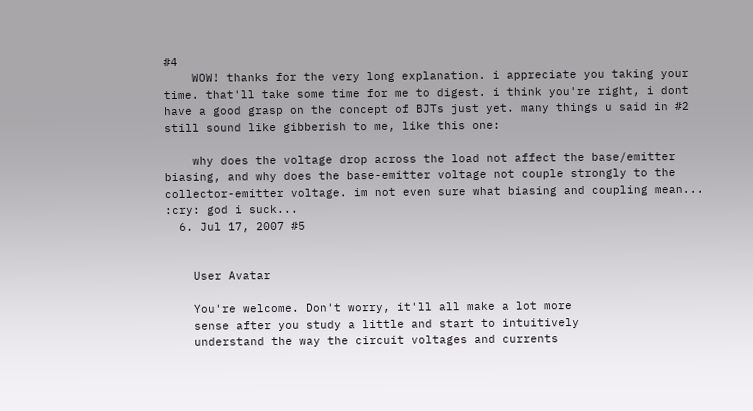#4
    WOW! thanks for the very long explanation. i appreciate you taking your time. that'll take some time for me to digest. i think you're right, i dont have a good grasp on the concept of BJTs just yet. many things u said in #2 still sound like gibberish to me, like this one:

    why does the voltage drop across the load not affect the base/emitter biasing, and why does the base-emitter voltage not couple strongly to the collector-emitter voltage. im not even sure what biasing and coupling mean... :cry: god i suck...
  6. Jul 17, 2007 #5


    User Avatar

    You're welcome. Don't worry, it'll all make a lot more
    sense after you study a little and start to intuitively
    understand the way the circuit voltages and currents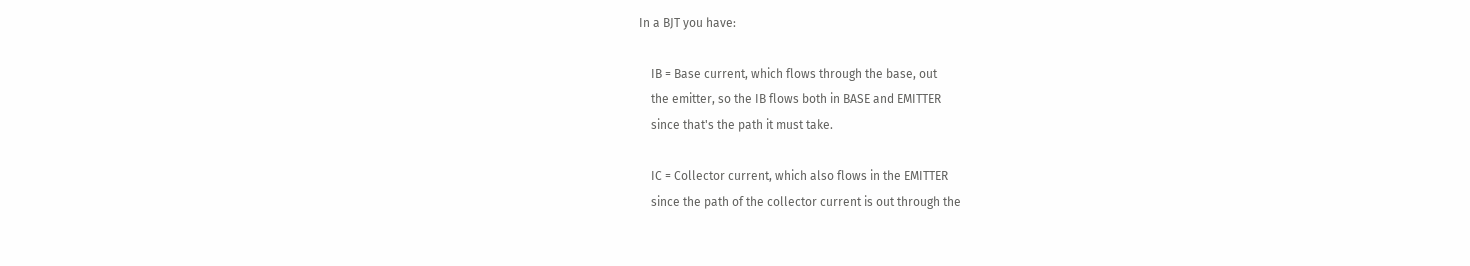In a BJT you have:

    IB = Base current, which flows through the base, out
    the emitter, so the IB flows both in BASE and EMITTER
    since that's the path it must take.

    IC = Collector current, which also flows in the EMITTER
    since the path of the collector current is out through the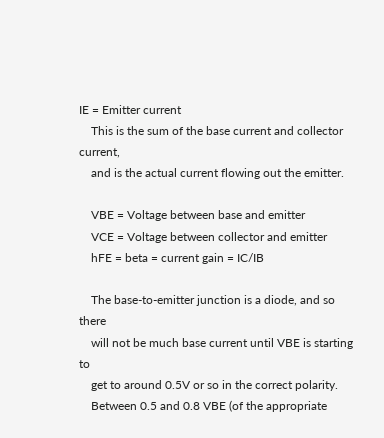IE = Emitter current
    This is the sum of the base current and collector current,
    and is the actual current flowing out the emitter.

    VBE = Voltage between base and emitter
    VCE = Voltage between collector and emitter
    hFE = beta = current gain = IC/IB

    The base-to-emitter junction is a diode, and so there
    will not be much base current until VBE is starting to
    get to around 0.5V or so in the correct polarity.
    Between 0.5 and 0.8 VBE (of the appropriate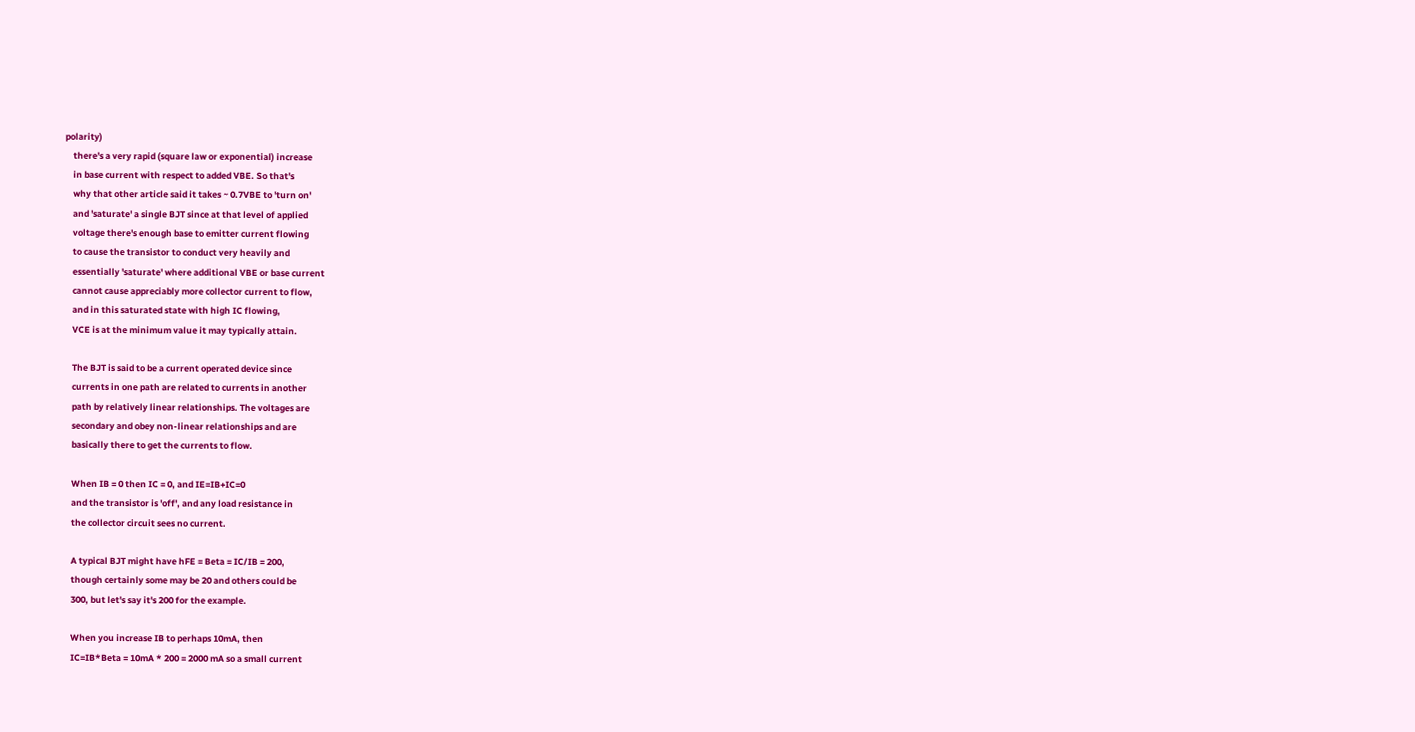polarity)
    there's a very rapid (square law or exponential) increase
    in base current with respect to added VBE. So that's
    why that other article said it takes ~ 0.7VBE to 'turn on'
    and 'saturate' a single BJT since at that level of applied
    voltage there's enough base to emitter current flowing
    to cause the transistor to conduct very heavily and
    essentially 'saturate' where additional VBE or base current
    cannot cause appreciably more collector current to flow,
    and in this saturated state with high IC flowing,
    VCE is at the minimum value it may typically attain.

    The BJT is said to be a current operated device since
    currents in one path are related to currents in another
    path by relatively linear relationships. The voltages are
    secondary and obey non-linear relationships and are
    basically there to get the currents to flow.

    When IB = 0 then IC = 0, and IE=IB+IC=0
    and the transistor is 'off', and any load resistance in
    the collector circuit sees no current.

    A typical BJT might have hFE = Beta = IC/IB = 200,
    though certainly some may be 20 and others could be
    300, but let's say it's 200 for the example.

    When you increase IB to perhaps 10mA, then
    IC=IB*Beta = 10mA * 200 = 2000 mA so a small current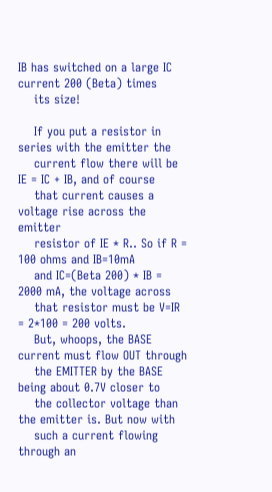IB has switched on a large IC current 200 (Beta) times
    its size!

    If you put a resistor in series with the emitter the
    current flow there will be IE = IC + IB, and of course
    that current causes a voltage rise across the emitter
    resistor of IE * R.. So if R = 100 ohms and IB=10mA
    and IC=(Beta 200) * IB = 2000 mA, the voltage across
    that resistor must be V=IR = 2*100 = 200 volts.
    But, whoops, the BASE current must flow OUT through
    the EMITTER by the BASE being about 0.7V closer to
    the collector voltage than the emitter is. But now with
    such a current flowing through an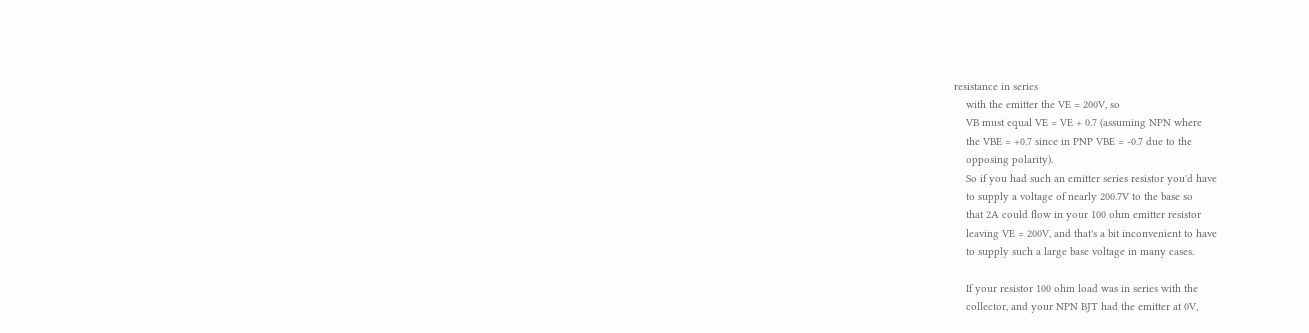resistance in series
    with the emitter the VE = 200V, so
    VB must equal VE = VE + 0.7 (assuming NPN where
    the VBE = +0.7 since in PNP VBE = -0.7 due to the
    opposing polarity).
    So if you had such an emitter series resistor you'd have
    to supply a voltage of nearly 200.7V to the base so
    that 2A could flow in your 100 ohm emitter resistor
    leaving VE = 200V, and that's a bit inconvenient to have
    to supply such a large base voltage in many cases.

    If your resistor 100 ohm load was in series with the
    collector, and your NPN BJT had the emitter at 0V,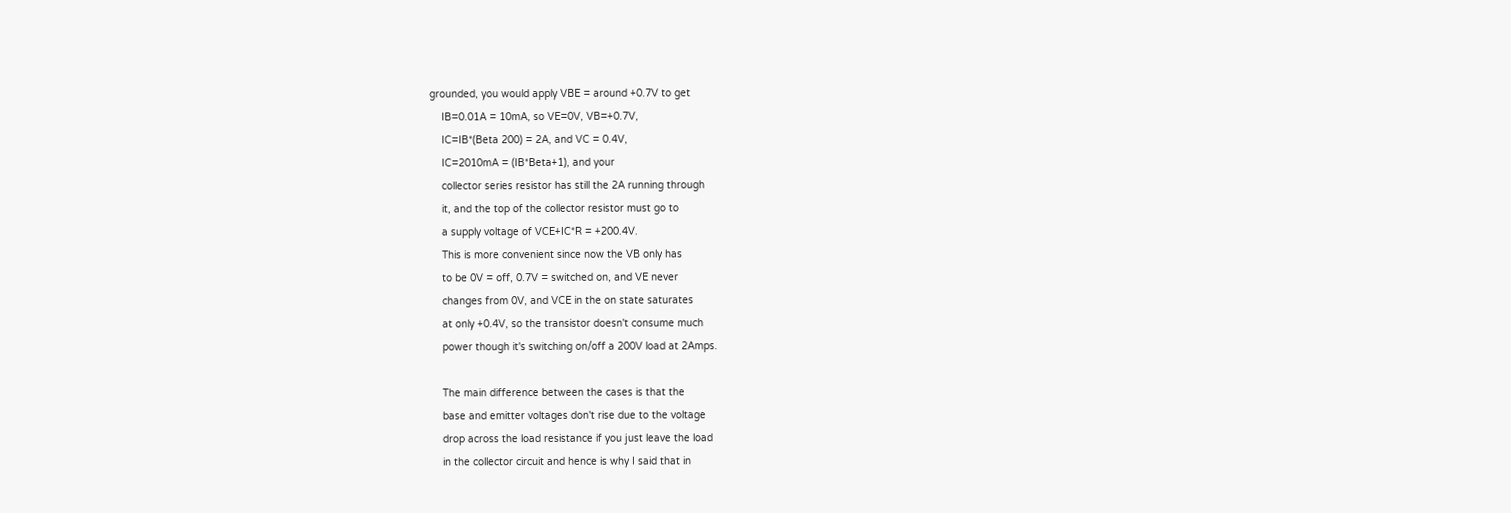grounded, you would apply VBE = around +0.7V to get
    IB=0.01A = 10mA, so VE=0V, VB=+0.7V,
    IC=IB*(Beta 200) = 2A, and VC = 0.4V,
    IC=2010mA = (IB*Beta+1), and your
    collector series resistor has still the 2A running through
    it, and the top of the collector resistor must go to
    a supply voltage of VCE+IC*R = +200.4V.
    This is more convenient since now the VB only has
    to be 0V = off, 0.7V = switched on, and VE never
    changes from 0V, and VCE in the on state saturates
    at only +0.4V, so the transistor doesn't consume much
    power though it's switching on/off a 200V load at 2Amps.

    The main difference between the cases is that the
    base and emitter voltages don't rise due to the voltage
    drop across the load resistance if you just leave the load
    in the collector circuit and hence is why I said that in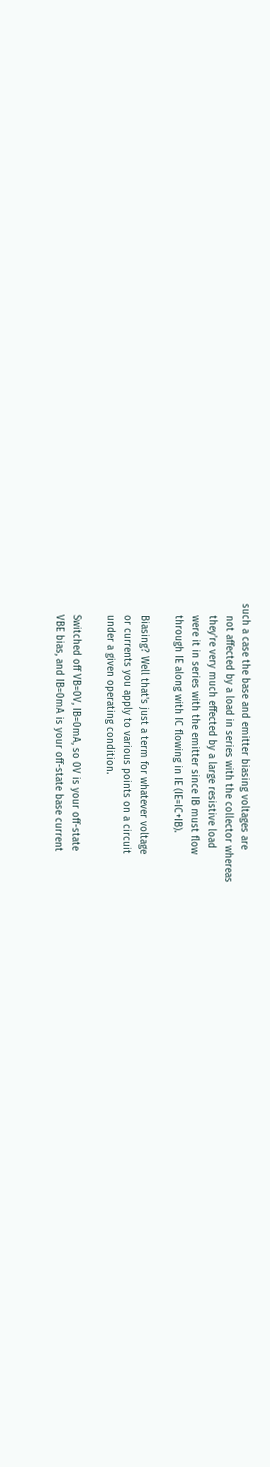such a case the base and emitter biasing voltages are
    not affected by a load in series with the collector whereas
    they're very much effected by a large resistive load
    were it in series with the emitter since IB must flow
    through IE along with IC flowing in IE (IE=IC+IB).

    Biasing? Well that's just a term for whatever voltage
    or currents you apply to various points on a circuit
    under a given operating condition.

    Switched off VB=0V, IB=0mA, so 0V is your off-state
    VBE bias, and IB=0mA is your off-state base current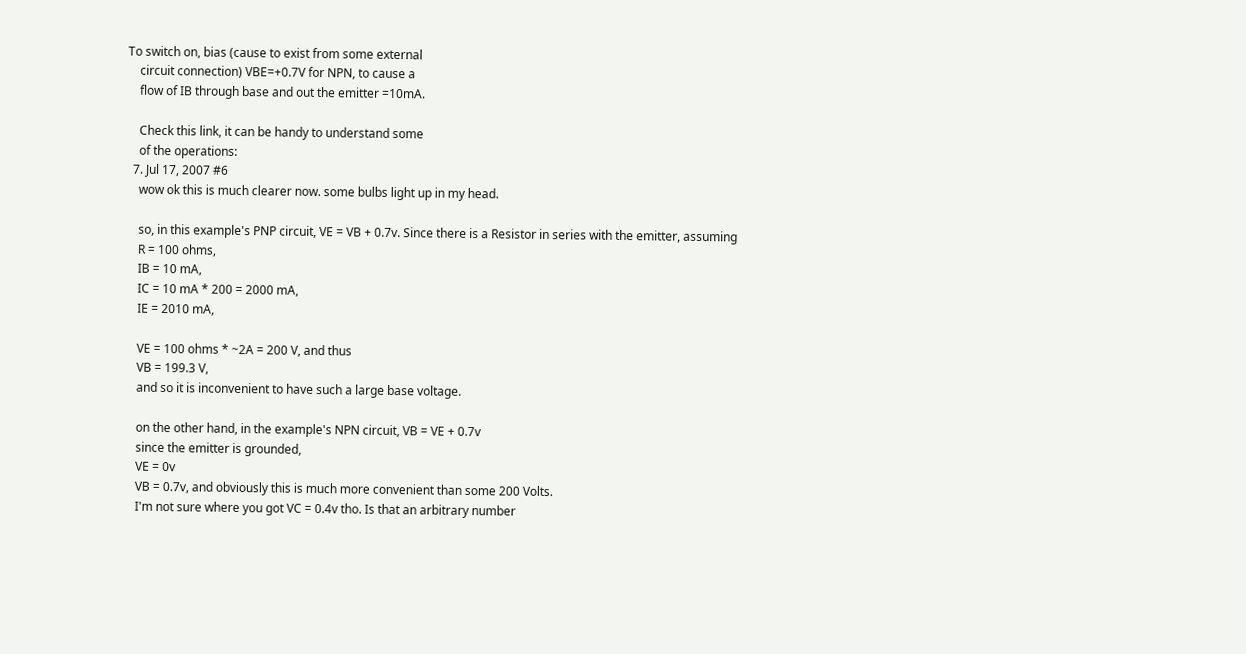To switch on, bias (cause to exist from some external
    circuit connection) VBE=+0.7V for NPN, to cause a
    flow of IB through base and out the emitter =10mA.

    Check this link, it can be handy to understand some
    of the operations:
  7. Jul 17, 2007 #6
    wow ok this is much clearer now. some bulbs light up in my head.

    so, in this example's PNP circuit, VE = VB + 0.7v. Since there is a Resistor in series with the emitter, assuming
    R = 100 ohms,
    IB = 10 mA,
    IC = 10 mA * 200 = 2000 mA,
    IE = 2010 mA,

    VE = 100 ohms * ~2A = 200 V, and thus
    VB = 199.3 V,
    and so it is inconvenient to have such a large base voltage.

    on the other hand, in the example's NPN circuit, VB = VE + 0.7v
    since the emitter is grounded,
    VE = 0v
    VB = 0.7v, and obviously this is much more convenient than some 200 Volts.
    I'm not sure where you got VC = 0.4v tho. Is that an arbitrary number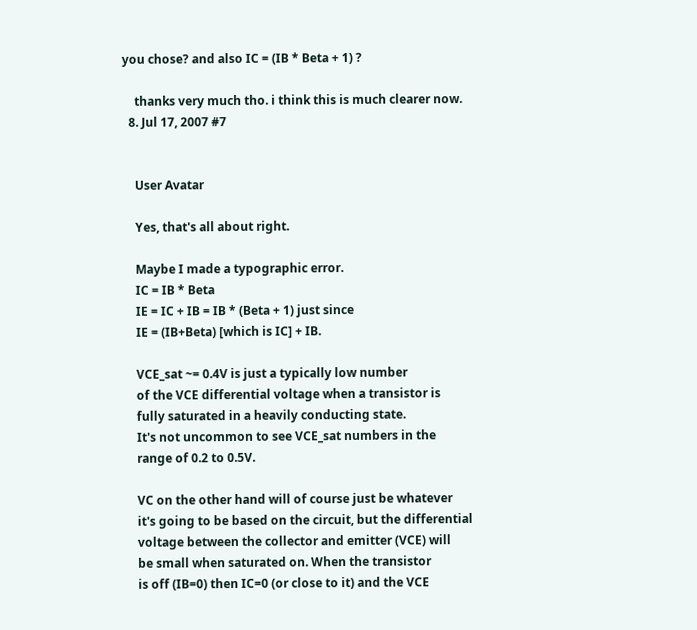you chose? and also IC = (IB * Beta + 1) ?

    thanks very much tho. i think this is much clearer now.
  8. Jul 17, 2007 #7


    User Avatar

    Yes, that's all about right.

    Maybe I made a typographic error.
    IC = IB * Beta
    IE = IC + IB = IB * (Beta + 1) just since
    IE = (IB+Beta) [which is IC] + IB.

    VCE_sat ~= 0.4V is just a typically low number
    of the VCE differential voltage when a transistor is
    fully saturated in a heavily conducting state.
    It's not uncommon to see VCE_sat numbers in the
    range of 0.2 to 0.5V.

    VC on the other hand will of course just be whatever
    it's going to be based on the circuit, but the differential
    voltage between the collector and emitter (VCE) will
    be small when saturated on. When the transistor
    is off (IB=0) then IC=0 (or close to it) and the VCE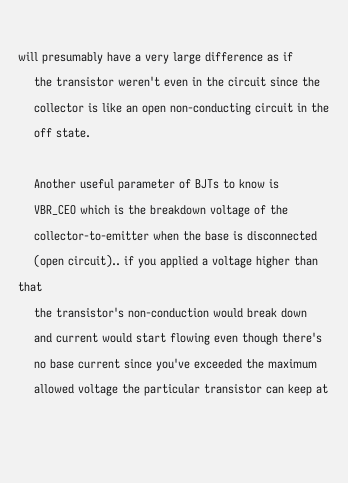will presumably have a very large difference as if
    the transistor weren't even in the circuit since the
    collector is like an open non-conducting circuit in the
    off state.

    Another useful parameter of BJTs to know is
    VBR_CEO which is the breakdown voltage of the
    collector-to-emitter when the base is disconnected
    (open circuit).. if you applied a voltage higher than that
    the transistor's non-conduction would break down
    and current would start flowing even though there's
    no base current since you've exceeded the maximum
    allowed voltage the particular transistor can keep at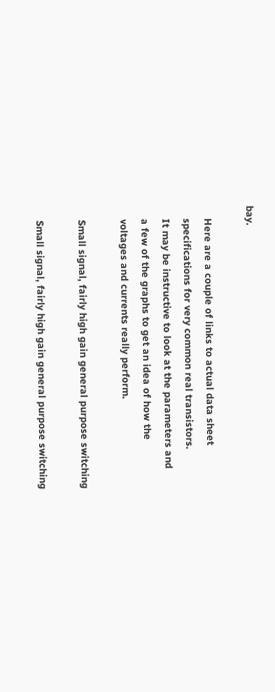bay.

    Here are a couple of links to actual data sheet
    specifications for very common real transistors.
    It may be instructive to look at the parameters and
    a few of the graphs to get an idea of how the
    voltages and currents really perform.

    Small signal, fairly high gain general purpose switching

    Small signal, fairly high gain general purpose switching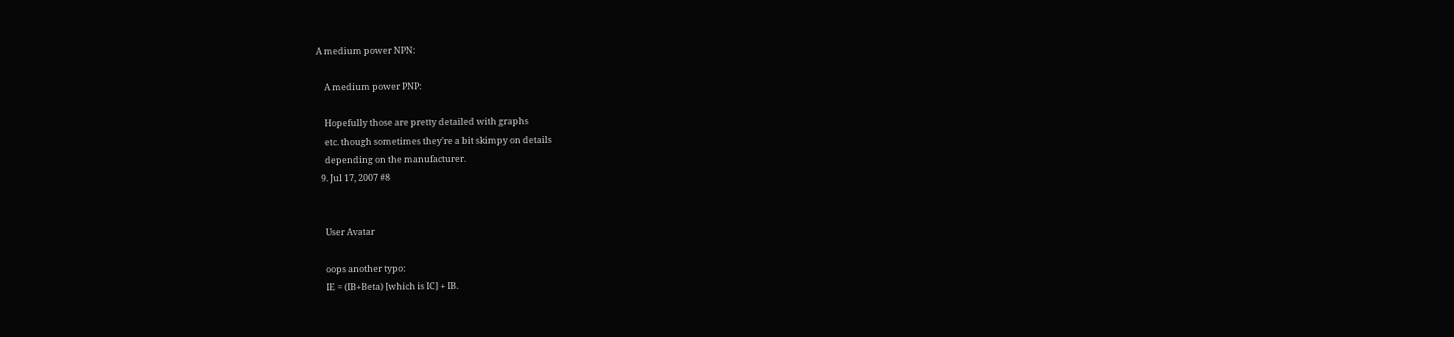A medium power NPN:

    A medium power PNP:

    Hopefully those are pretty detailed with graphs
    etc. though sometimes they're a bit skimpy on details
    depending on the manufacturer.
  9. Jul 17, 2007 #8


    User Avatar

    oops another typo:
    IE = (IB+Beta) [which is IC] + IB.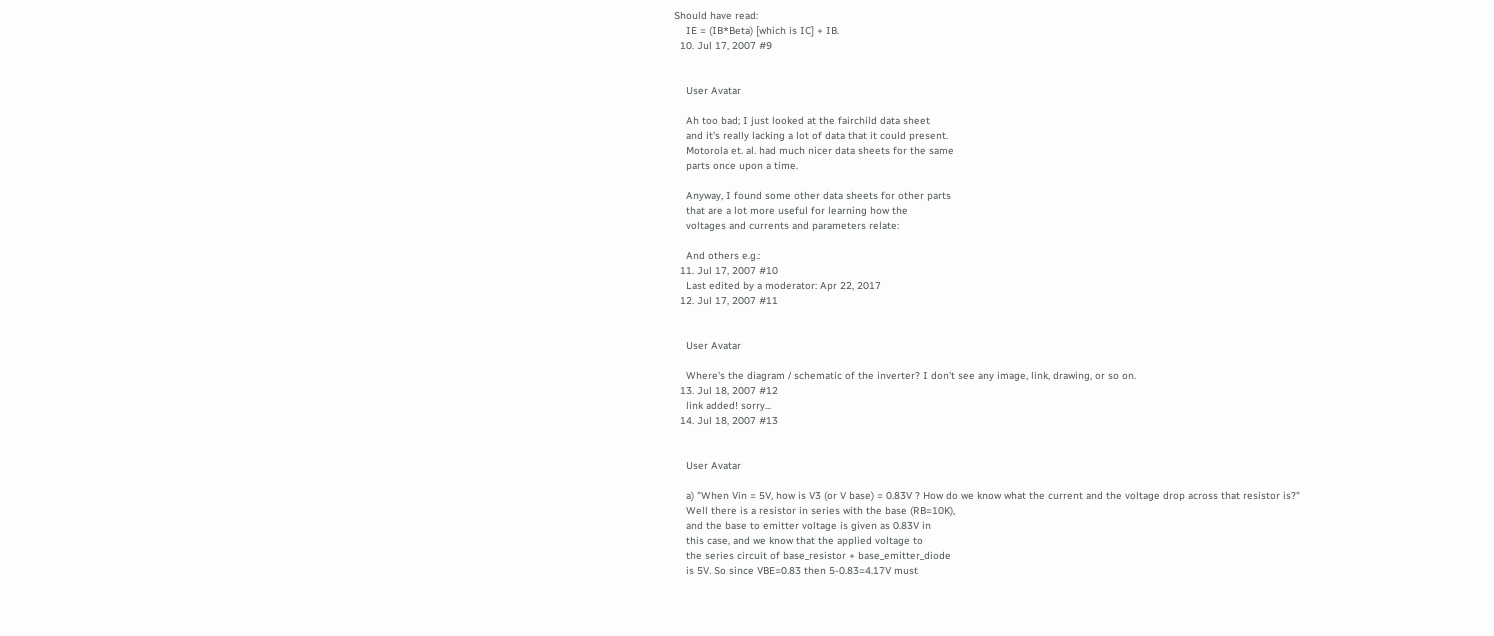Should have read:
    IE = (IB*Beta) [which is IC] + IB.
  10. Jul 17, 2007 #9


    User Avatar

    Ah too bad; I just looked at the fairchild data sheet
    and it's really lacking a lot of data that it could present.
    Motorola et. al. had much nicer data sheets for the same
    parts once upon a time.

    Anyway, I found some other data sheets for other parts
    that are a lot more useful for learning how the
    voltages and currents and parameters relate:

    And others e.g.:
  11. Jul 17, 2007 #10
    Last edited by a moderator: Apr 22, 2017
  12. Jul 17, 2007 #11


    User Avatar

    Where's the diagram / schematic of the inverter? I don't see any image, link, drawing, or so on.
  13. Jul 18, 2007 #12
    link added! sorry...
  14. Jul 18, 2007 #13


    User Avatar

    a) "When Vin = 5V, how is V3 (or V base) = 0.83V ? How do we know what the current and the voltage drop across that resistor is?"
    Well there is a resistor in series with the base (RB=10K),
    and the base to emitter voltage is given as 0.83V in
    this case, and we know that the applied voltage to
    the series circuit of base_resistor + base_emitter_diode
    is 5V. So since VBE=0.83 then 5-0.83=4.17V must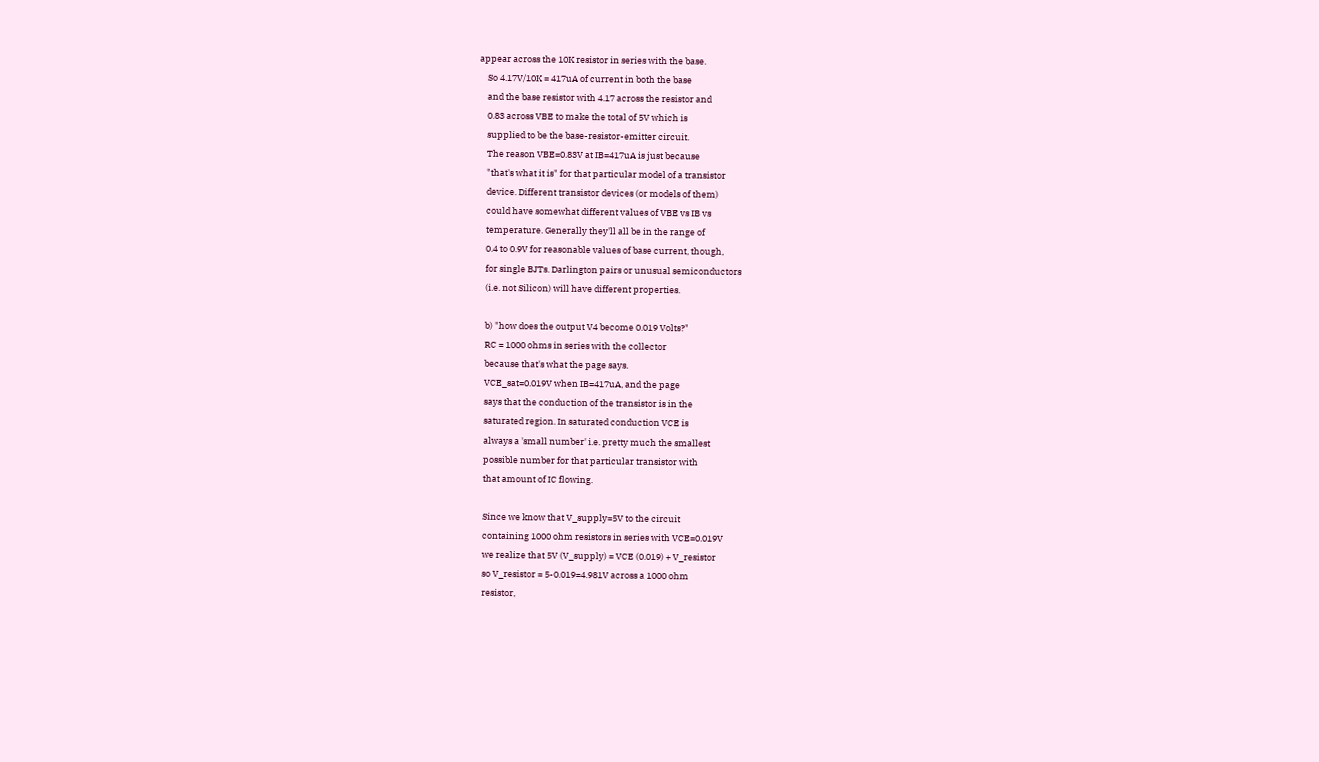appear across the 10K resistor in series with the base.
    So 4.17V/10K = 417uA of current in both the base
    and the base resistor with 4.17 across the resistor and
    0.83 across VBE to make the total of 5V which is
    supplied to be the base-resistor-emitter circuit.
    The reason VBE=0.83V at IB=417uA is just because
    "that's what it is" for that particular model of a transistor
    device. Different transistor devices (or models of them)
    could have somewhat different values of VBE vs IB vs
    temperature. Generally they'll all be in the range of
    0.4 to 0.9V for reasonable values of base current, though,
    for single BJTs. Darlington pairs or unusual semiconductors
    (i.e. not Silicon) will have different properties.

    b) "how does the output V4 become 0.019 Volts?"
    RC = 1000 ohms in series with the collector
    because that's what the page says.
    VCE_sat=0.019V when IB=417uA, and the page
    says that the conduction of the transistor is in the
    saturated region. In saturated conduction VCE is
    always a 'small number' i.e. pretty much the smallest
    possible number for that particular transistor with
    that amount of IC flowing.

    Since we know that V_supply=5V to the circuit
    containing 1000 ohm resistors in series with VCE=0.019V
    we realize that 5V (V_supply) = VCE (0.019) + V_resistor
    so V_resistor = 5-0.019=4.981V across a 1000 ohm
    resistor,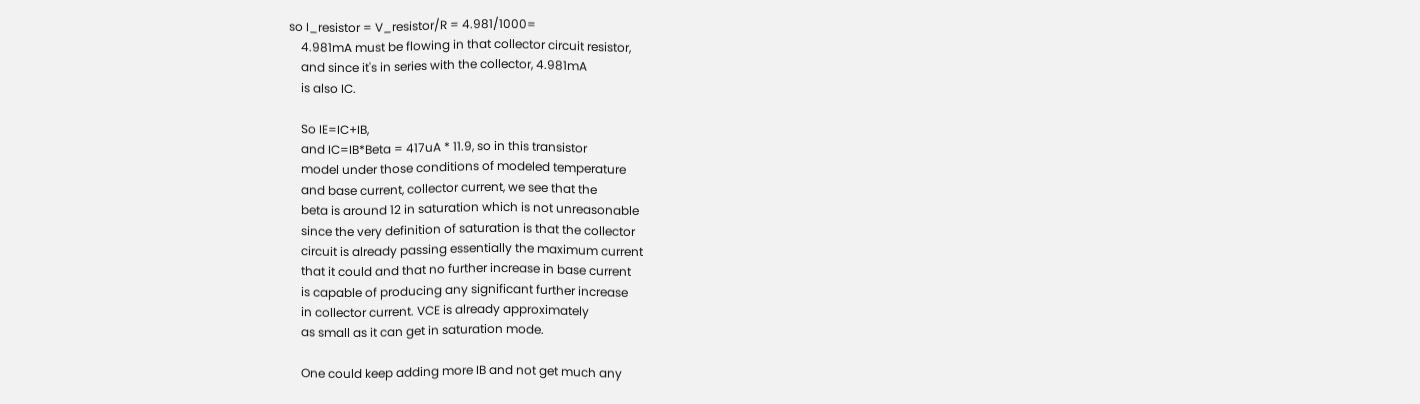so I_resistor = V_resistor/R = 4.981/1000=
    4.981mA must be flowing in that collector circuit resistor,
    and since it's in series with the collector, 4.981mA
    is also IC.

    So IE=IC+IB,
    and IC=IB*Beta = 417uA * 11.9, so in this transistor
    model under those conditions of modeled temperature
    and base current, collector current, we see that the
    beta is around 12 in saturation which is not unreasonable
    since the very definition of saturation is that the collector
    circuit is already passing essentially the maximum current
    that it could and that no further increase in base current
    is capable of producing any significant further increase
    in collector current. VCE is already approximately
    as small as it can get in saturation mode.

    One could keep adding more IB and not get much any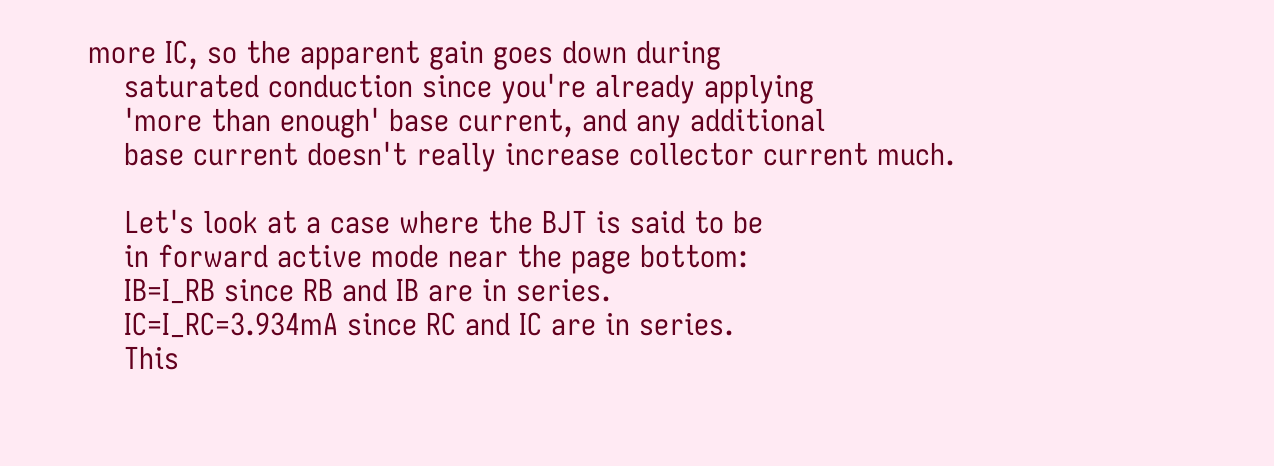more IC, so the apparent gain goes down during
    saturated conduction since you're already applying
    'more than enough' base current, and any additional
    base current doesn't really increase collector current much.

    Let's look at a case where the BJT is said to be
    in forward active mode near the page bottom:
    IB=I_RB since RB and IB are in series.
    IC=I_RC=3.934mA since RC and IC are in series.
    This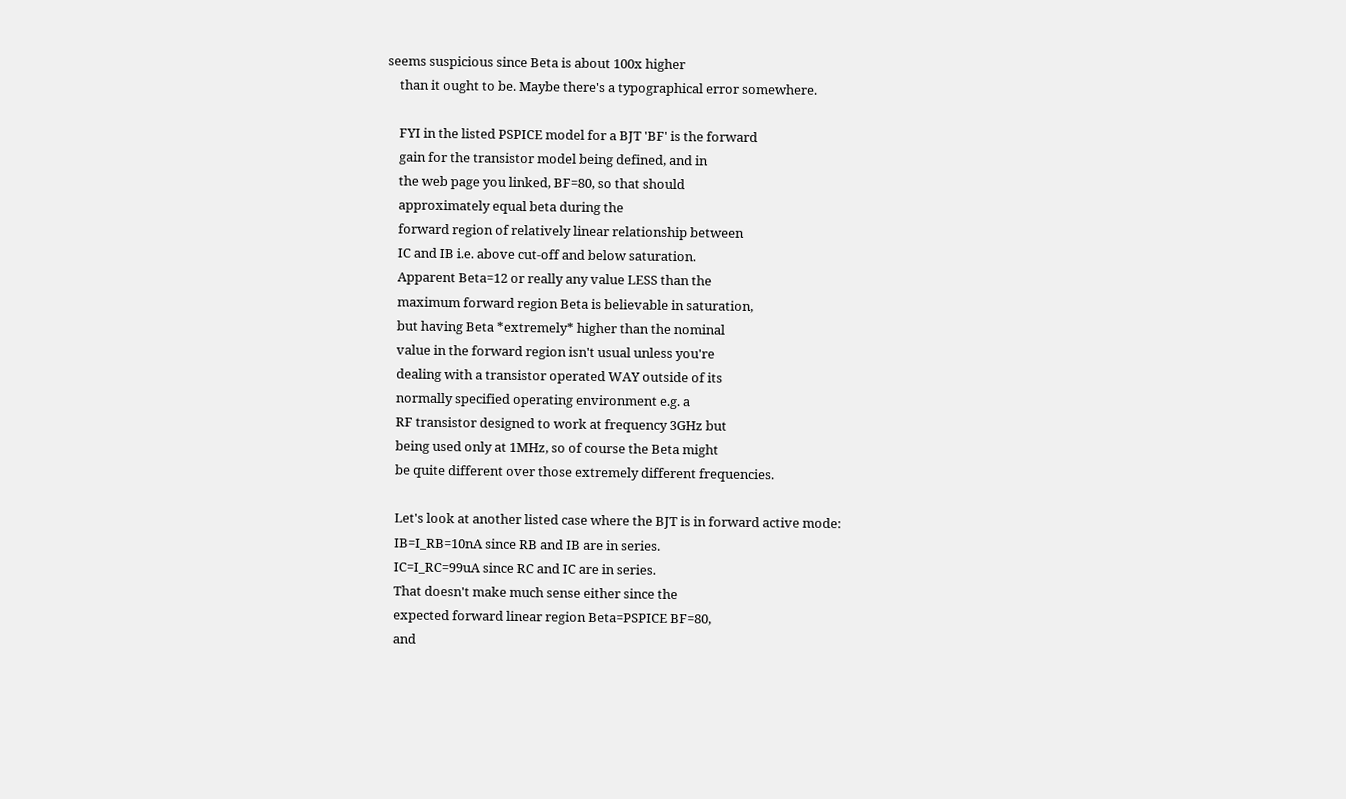seems suspicious since Beta is about 100x higher
    than it ought to be. Maybe there's a typographical error somewhere.

    FYI in the listed PSPICE model for a BJT 'BF' is the forward
    gain for the transistor model being defined, and in
    the web page you linked, BF=80, so that should
    approximately equal beta during the
    forward region of relatively linear relationship between
    IC and IB i.e. above cut-off and below saturation.
    Apparent Beta=12 or really any value LESS than the
    maximum forward region Beta is believable in saturation,
    but having Beta *extremely* higher than the nominal
    value in the forward region isn't usual unless you're
    dealing with a transistor operated WAY outside of its
    normally specified operating environment e.g. a
    RF transistor designed to work at frequency 3GHz but
    being used only at 1MHz, so of course the Beta might
    be quite different over those extremely different frequencies.

    Let's look at another listed case where the BJT is in forward active mode:
    IB=I_RB=10nA since RB and IB are in series.
    IC=I_RC=99uA since RC and IC are in series.
    That doesn't make much sense either since the
    expected forward linear region Beta=PSPICE BF=80,
    and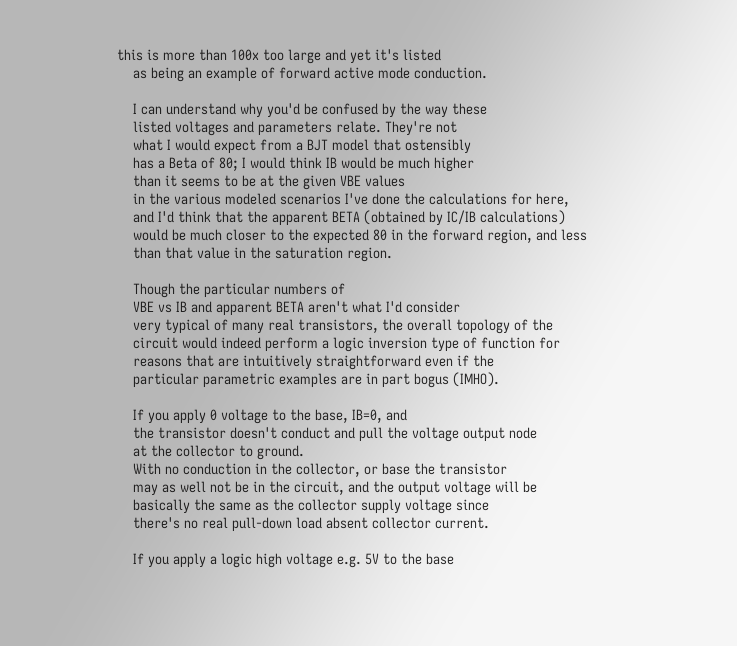this is more than 100x too large and yet it's listed
    as being an example of forward active mode conduction.

    I can understand why you'd be confused by the way these
    listed voltages and parameters relate. They're not
    what I would expect from a BJT model that ostensibly
    has a Beta of 80; I would think IB would be much higher
    than it seems to be at the given VBE values
    in the various modeled scenarios I've done the calculations for here,
    and I'd think that the apparent BETA (obtained by IC/IB calculations)
    would be much closer to the expected 80 in the forward region, and less
    than that value in the saturation region.

    Though the particular numbers of
    VBE vs IB and apparent BETA aren't what I'd consider
    very typical of many real transistors, the overall topology of the
    circuit would indeed perform a logic inversion type of function for
    reasons that are intuitively straightforward even if the
    particular parametric examples are in part bogus (IMHO).

    If you apply 0 voltage to the base, IB=0, and
    the transistor doesn't conduct and pull the voltage output node
    at the collector to ground.
    With no conduction in the collector, or base the transistor
    may as well not be in the circuit, and the output voltage will be
    basically the same as the collector supply voltage since
    there's no real pull-down load absent collector current.

    If you apply a logic high voltage e.g. 5V to the base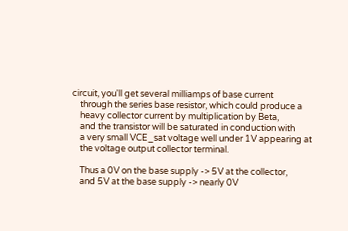circuit, you'll get several milliamps of base current
    through the series base resistor, which could produce a
    heavy collector current by multiplication by Beta,
    and the transistor will be saturated in conduction with
    a very small VCE_sat voltage well under 1V appearing at
    the voltage output collector terminal.

    Thus a 0V on the base supply -> 5V at the collector,
    and 5V at the base supply -> nearly 0V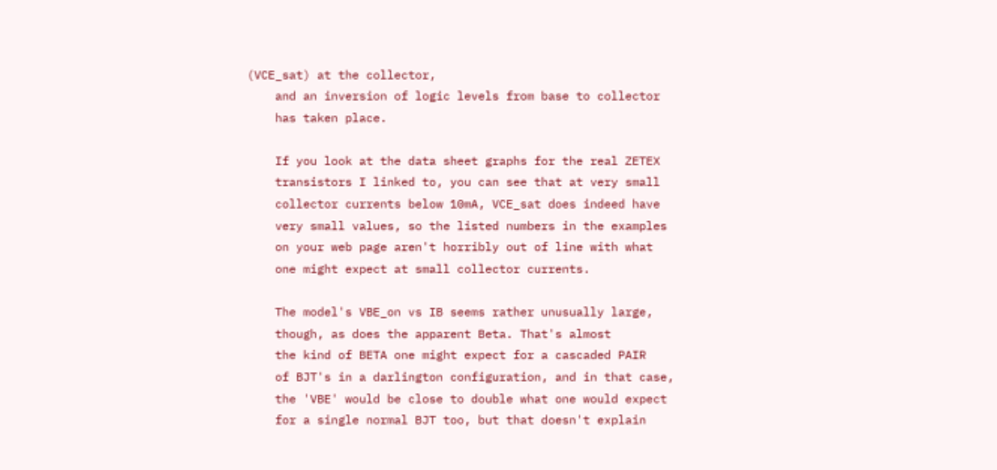(VCE_sat) at the collector,
    and an inversion of logic levels from base to collector
    has taken place.

    If you look at the data sheet graphs for the real ZETEX
    transistors I linked to, you can see that at very small
    collector currents below 10mA, VCE_sat does indeed have
    very small values, so the listed numbers in the examples
    on your web page aren't horribly out of line with what
    one might expect at small collector currents.

    The model's VBE_on vs IB seems rather unusually large,
    though, as does the apparent Beta. That's almost
    the kind of BETA one might expect for a cascaded PAIR
    of BJT's in a darlington configuration, and in that case,
    the 'VBE' would be close to double what one would expect
    for a single normal BJT too, but that doesn't explain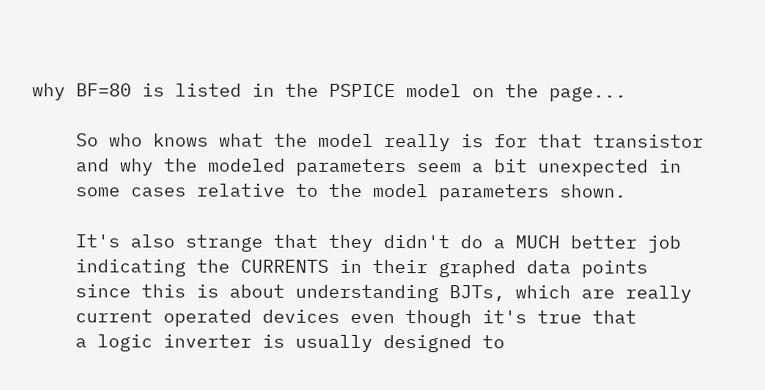why BF=80 is listed in the PSPICE model on the page...

    So who knows what the model really is for that transistor
    and why the modeled parameters seem a bit unexpected in
    some cases relative to the model parameters shown.

    It's also strange that they didn't do a MUCH better job
    indicating the CURRENTS in their graphed data points
    since this is about understanding BJTs, which are really
    current operated devices even though it's true that
    a logic inverter is usually designed to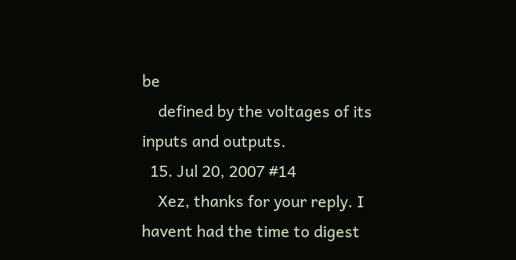be
    defined by the voltages of its inputs and outputs.
  15. Jul 20, 2007 #14
    Xez, thanks for your reply. I havent had the time to digest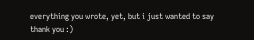everything you wrote, yet, but i just wanted to say thank you :)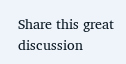Share this great discussion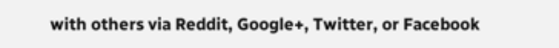with others via Reddit, Google+, Twitter, or Facebook